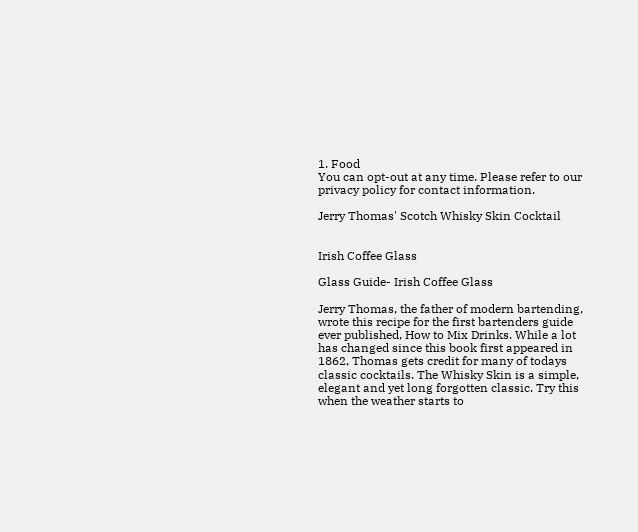1. Food
You can opt-out at any time. Please refer to our privacy policy for contact information.

Jerry Thomas' Scotch Whisky Skin Cocktail


Irish Coffee Glass

Glass Guide- Irish Coffee Glass

Jerry Thomas, the father of modern bartending, wrote this recipe for the first bartenders guide ever published, How to Mix Drinks. While a lot has changed since this book first appeared in 1862, Thomas gets credit for many of todays classic cocktails. The Whisky Skin is a simple, elegant and yet long forgotten classic. Try this when the weather starts to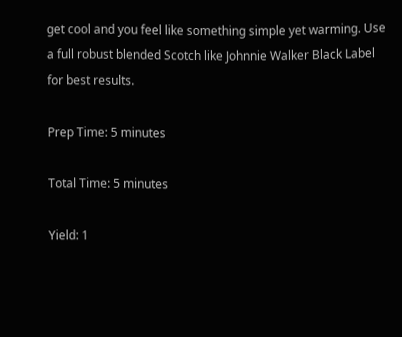get cool and you feel like something simple yet warming. Use a full robust blended Scotch like Johnnie Walker Black Label for best results.

Prep Time: 5 minutes

Total Time: 5 minutes

Yield: 1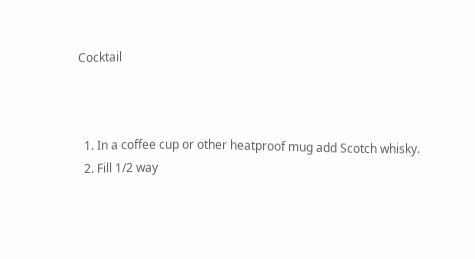Cocktail



  1. In a coffee cup or other heatproof mug add Scotch whisky.
  2. Fill 1/2 way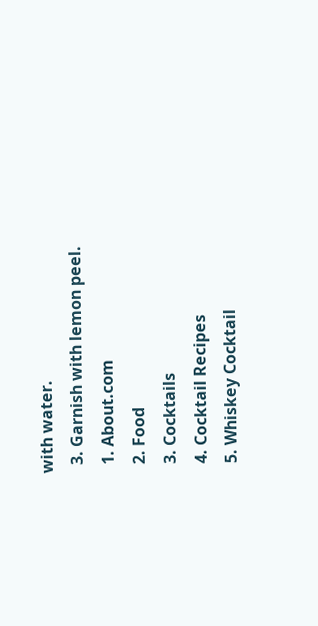with water.
  3. Garnish with lemon peel.
  1. About.com
  2. Food
  3. Cocktails
  4. Cocktail Recipes
  5. Whiskey Cocktail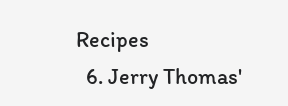Recipes
  6. Jerry Thomas'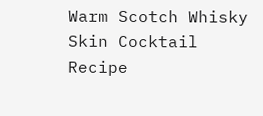Warm Scotch Whisky Skin Cocktail Recipe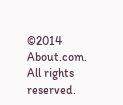©2014 About.com. All rights reserved.